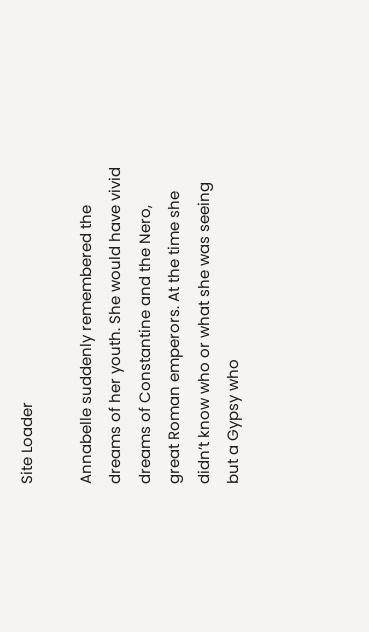Site Loader

Annabelle suddenly remembered the dreams of her youth. She would have vivid dreams of Constantine and the Nero, great Roman emperors. At the time she didn’t know who or what she was seeing but a Gypsy who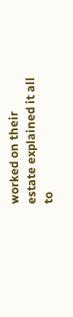worked on their estate explained it all to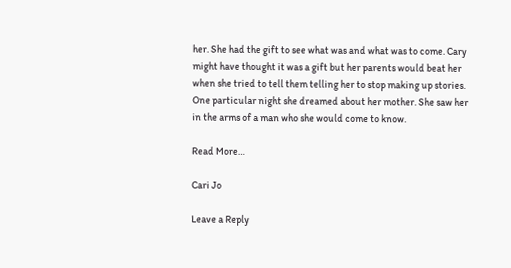her. She had the gift to see what was and what was to come. Cary might have thought it was a gift but her parents would beat her when she tried to tell them telling her to stop making up stories. One particular night she dreamed about her mother. She saw her in the arms of a man who she would come to know.

Read More…

Cari Jo

Leave a Reply